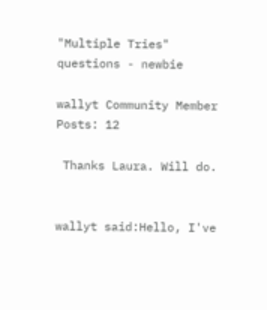"Multiple Tries" questions - newbie

wallyt Community Member Posts: 12

 Thanks Laura. Will do.


wallyt said:Hello, I've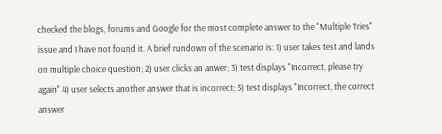checked the blogs, forums and Google for the most complete answer to the "Multiple Tries" issue and I have not found it. A brief rundown of the scenario is: 1) user takes test and lands on multiple choice question; 2) user clicks an anwer; 3) test displays "Incorrect, please try again" 4) user selects another answer that is incorrect; 5) test displays "Incorrect, the correct answer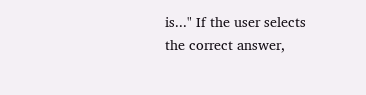is..." If the user selects the correct answer,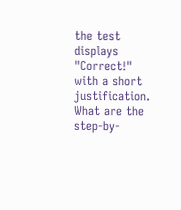the test displays "Correct!" with a short justification. What are the step-by-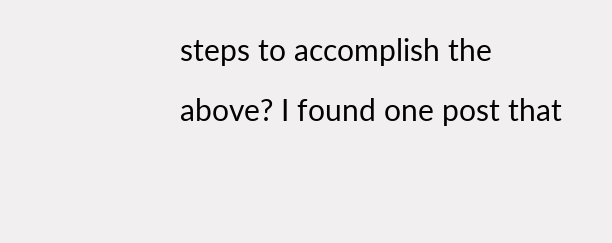steps to accomplish the above? I found one post that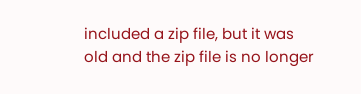included a zip file, but it was old and the zip file is no longer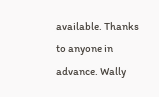available. Thanks to anyone in advance. Wally